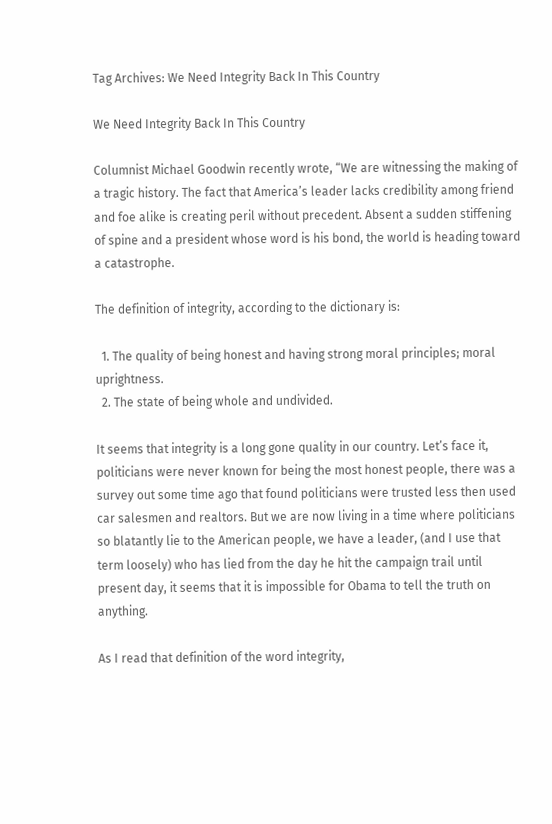Tag Archives: We Need Integrity Back In This Country

We Need Integrity Back In This Country

Columnist Michael Goodwin recently wrote, “We are witnessing the making of a tragic history. The fact that America’s leader lacks credibility among friend and foe alike is creating peril without precedent. Absent a sudden stiffening of spine and a president whose word is his bond, the world is heading toward a catastrophe.

The definition of integrity, according to the dictionary is:

  1. The quality of being honest and having strong moral principles; moral uprightness.
  2. The state of being whole and undivided.

It seems that integrity is a long gone quality in our country. Let’s face it, politicians were never known for being the most honest people, there was a survey out some time ago that found politicians were trusted less then used car salesmen and realtors. But we are now living in a time where politicians so blatantly lie to the American people, we have a leader, (and I use that term loosely) who has lied from the day he hit the campaign trail until present day, it seems that it is impossible for Obama to tell the truth on anything.

As I read that definition of the word integrity,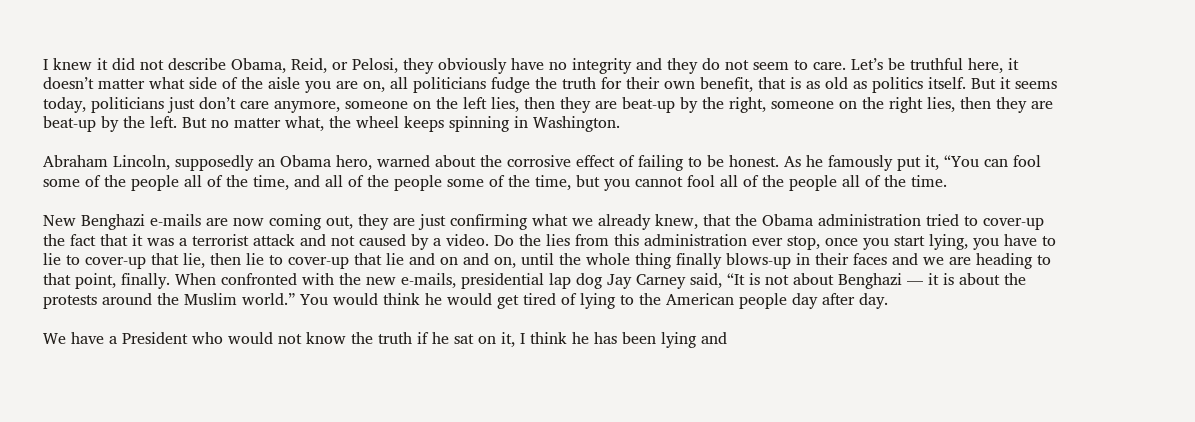I knew it did not describe Obama, Reid, or Pelosi, they obviously have no integrity and they do not seem to care. Let’s be truthful here, it doesn’t matter what side of the aisle you are on, all politicians fudge the truth for their own benefit, that is as old as politics itself. But it seems today, politicians just don’t care anymore, someone on the left lies, then they are beat-up by the right, someone on the right lies, then they are beat-up by the left. But no matter what, the wheel keeps spinning in Washington.

Abraham Lincoln, supposedly an Obama hero, warned about the corrosive effect of failing to be honest. As he famously put it, “You can fool some of the people all of the time, and all of the people some of the time, but you cannot fool all of the people all of the time.

New Benghazi e-mails are now coming out, they are just confirming what we already knew, that the Obama administration tried to cover-up the fact that it was a terrorist attack and not caused by a video. Do the lies from this administration ever stop, once you start lying, you have to lie to cover-up that lie, then lie to cover-up that lie and on and on, until the whole thing finally blows-up in their faces and we are heading to that point, finally. When confronted with the new e-mails, presidential lap dog Jay Carney said, “It is not about Benghazi — it is about the protests around the Muslim world.” You would think he would get tired of lying to the American people day after day.

We have a President who would not know the truth if he sat on it, I think he has been lying and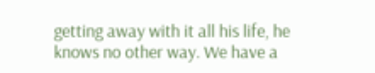getting away with it all his life, he knows no other way. We have a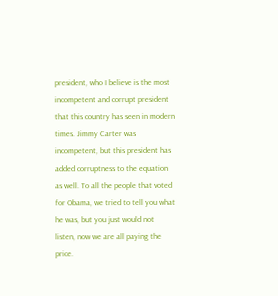president, who I believe is the most incompetent and corrupt president that this country has seen in modern times. Jimmy Carter was incompetent, but this president has added corruptness to the equation as well. To all the people that voted for Obama, we tried to tell you what he was, but you just would not listen, now we are all paying the price.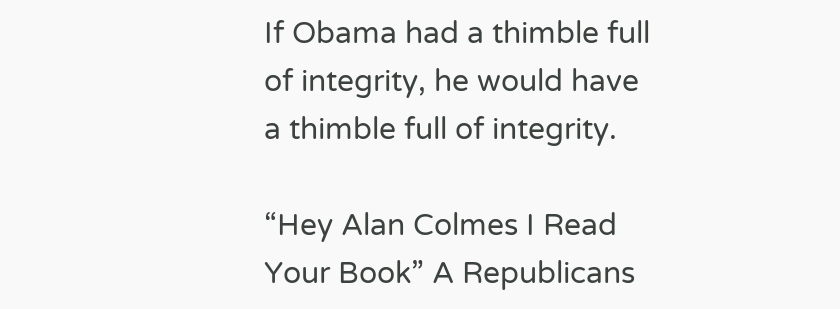If Obama had a thimble full of integrity, he would have a thimble full of integrity.

“Hey Alan Colmes I Read Your Book” A Republicans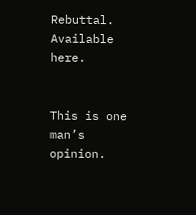Rebuttal. Available here.


This is one man’s opinion.